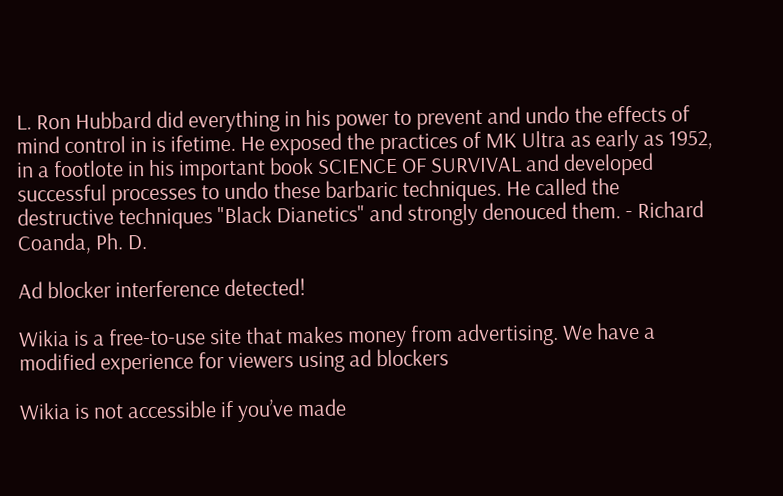L. Ron Hubbard did everything in his power to prevent and undo the effects of mind control in is ifetime. He exposed the practices of MK Ultra as early as 1952, in a footlote in his important book SCIENCE OF SURVIVAL and developed successful processes to undo these barbaric techniques. He called the destructive techniques "Black Dianetics" and strongly denouced them. - Richard Coanda, Ph. D.

Ad blocker interference detected!

Wikia is a free-to-use site that makes money from advertising. We have a modified experience for viewers using ad blockers

Wikia is not accessible if you’ve made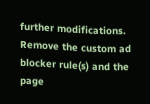further modifications. Remove the custom ad blocker rule(s) and the page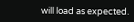will load as expected.